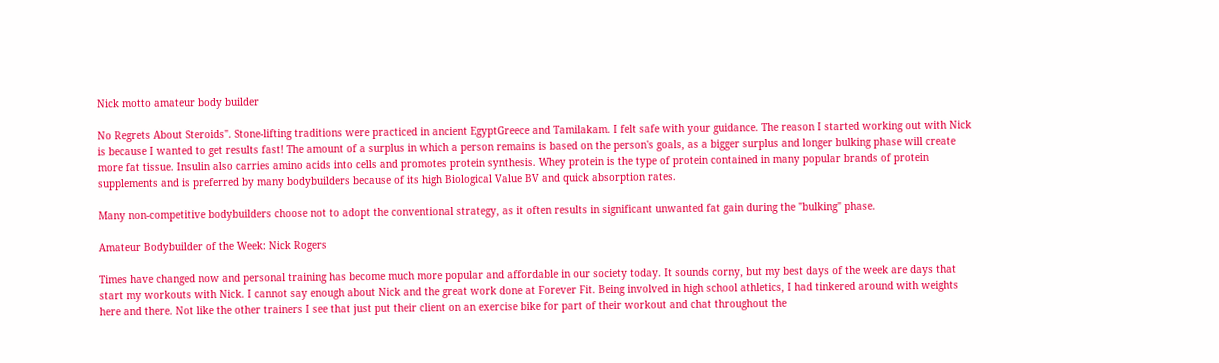Nick motto amateur body builder

No Regrets About Steroids". Stone-lifting traditions were practiced in ancient EgyptGreece and Tamilakam. I felt safe with your guidance. The reason I started working out with Nick is because I wanted to get results fast! The amount of a surplus in which a person remains is based on the person's goals, as a bigger surplus and longer bulking phase will create more fat tissue. Insulin also carries amino acids into cells and promotes protein synthesis. Whey protein is the type of protein contained in many popular brands of protein supplements and is preferred by many bodybuilders because of its high Biological Value BV and quick absorption rates.

Many non-competitive bodybuilders choose not to adopt the conventional strategy, as it often results in significant unwanted fat gain during the "bulking" phase.

Amateur Bodybuilder of the Week: Nick Rogers

Times have changed now and personal training has become much more popular and affordable in our society today. It sounds corny, but my best days of the week are days that start my workouts with Nick. I cannot say enough about Nick and the great work done at Forever Fit. Being involved in high school athletics, I had tinkered around with weights here and there. Not like the other trainers I see that just put their client on an exercise bike for part of their workout and chat throughout the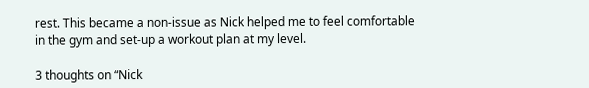rest. This became a non-issue as Nick helped me to feel comfortable in the gym and set-up a workout plan at my level.

3 thoughts on “Nick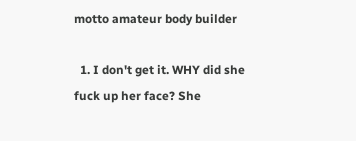motto amateur body builder

  1. I don't get it. WHY did she fuck up her face? She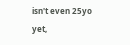isn't even 25yo yet,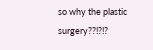so why the plastic surgery??!?!?